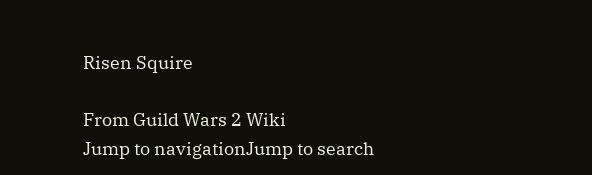Risen Squire

From Guild Wars 2 Wiki
Jump to navigationJump to search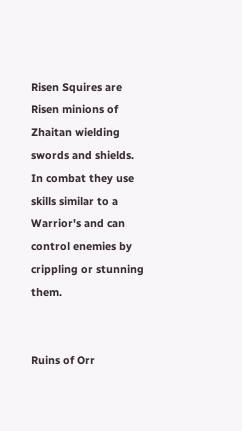Risen Squires are Risen minions of Zhaitan wielding swords and shields. In combat they use skills similar to a Warrior's and can control enemies by crippling or stunning them.


Ruins of Orr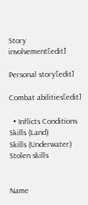Story involvement[edit]

Personal story[edit]

Combat abilities[edit]

  • Inflicts Conditions
Skills (Land)
Skills (Underwater)
Stolen skills


Name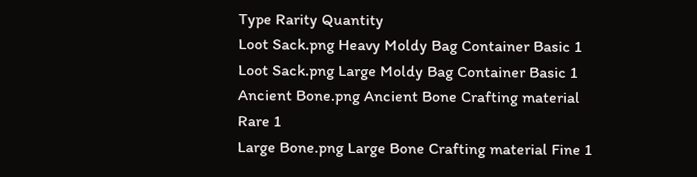Type Rarity Quantity
Loot Sack.png Heavy Moldy Bag Container Basic 1
Loot Sack.png Large Moldy Bag Container Basic 1
Ancient Bone.png Ancient Bone Crafting material Rare 1
Large Bone.png Large Bone Crafting material Fine 1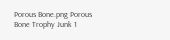Porous Bone.png Porous Bone Trophy Junk 1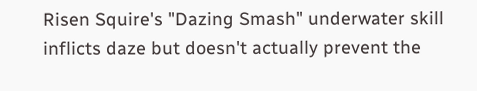Risen Squire's "Dazing Smash" underwater skill inflicts daze but doesn't actually prevent the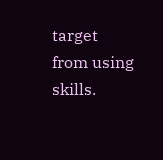target from using skills.